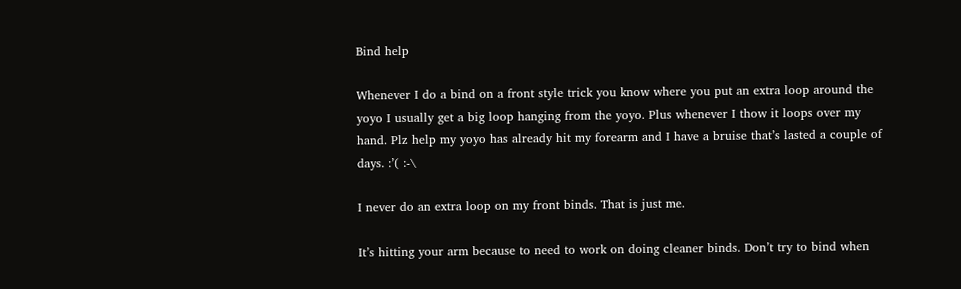Bind help

Whenever I do a bind on a front style trick you know where you put an extra loop around the yoyo I usually get a big loop hanging from the yoyo. Plus whenever I thow it loops over my hand. Plz help my yoyo has already hit my forearm and I have a bruise that’s lasted a couple of days. :’( :-\

I never do an extra loop on my front binds. That is just me.

It’s hitting your arm because to need to work on doing cleaner binds. Don’t try to bind when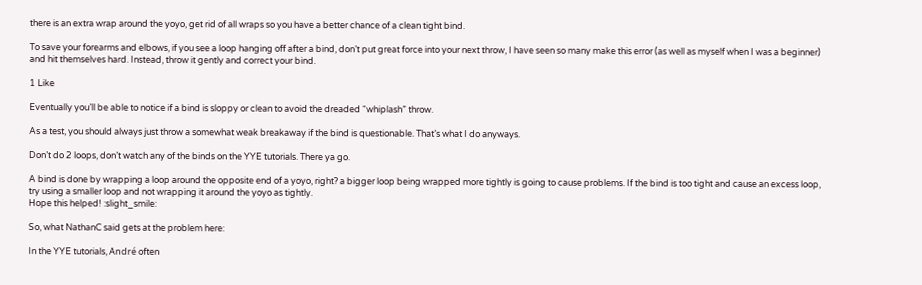there is an extra wrap around the yoyo, get rid of all wraps so you have a better chance of a clean tight bind.

To save your forearms and elbows, if you see a loop hanging off after a bind, don’t put great force into your next throw, I have seen so many make this error (as well as myself when I was a beginner) and hit themselves hard. Instead, throw it gently and correct your bind.

1 Like

Eventually you’ll be able to notice if a bind is sloppy or clean to avoid the dreaded “whiplash” throw.

As a test, you should always just throw a somewhat weak breakaway if the bind is questionable. That’s what I do anyways.

Don’t do 2 loops, don’t watch any of the binds on the YYE tutorials. There ya go.

A bind is done by wrapping a loop around the opposite end of a yoyo, right? a bigger loop being wrapped more tightly is going to cause problems. If the bind is too tight and cause an excess loop, try using a smaller loop and not wrapping it around the yoyo as tightly.
Hope this helped! :slight_smile:

So, what NathanC said gets at the problem here:

In the YYE tutorials, André often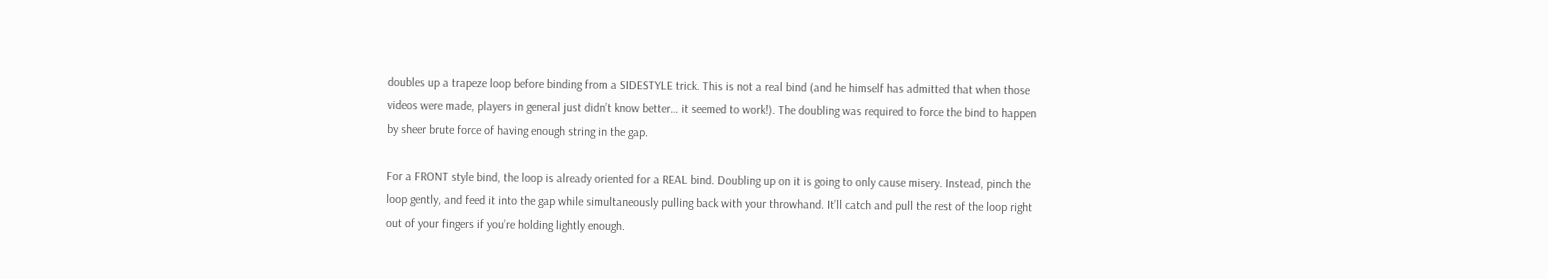doubles up a trapeze loop before binding from a SIDESTYLE trick. This is not a real bind (and he himself has admitted that when those videos were made, players in general just didn’t know better… it seemed to work!). The doubling was required to force the bind to happen by sheer brute force of having enough string in the gap.

For a FRONT style bind, the loop is already oriented for a REAL bind. Doubling up on it is going to only cause misery. Instead, pinch the loop gently, and feed it into the gap while simultaneously pulling back with your throwhand. It’ll catch and pull the rest of the loop right out of your fingers if you’re holding lightly enough.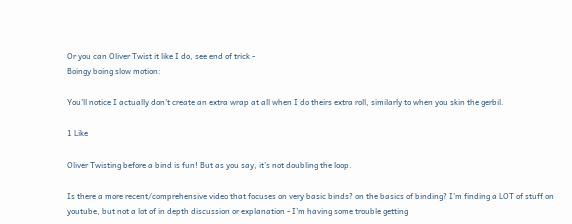Or you can Oliver Twist it like I do, see end of trick -
Boingy boing slow motion:

You’ll notice I actually don’t create an extra wrap at all when I do theirs extra roll, similarly to when you skin the gerbil.

1 Like

Oliver Twisting before a bind is fun! But as you say, it’s not doubling the loop.

Is there a more recent/comprehensive video that focuses on very basic binds? on the basics of binding? I’m finding a LOT of stuff on youtube, but not a lot of in depth discussion or explanation - I’m having some trouble getting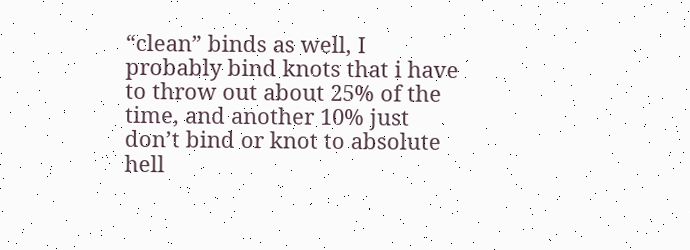“clean” binds as well, I probably bind knots that i have to throw out about 25% of the time, and another 10% just don’t bind or knot to absolute hell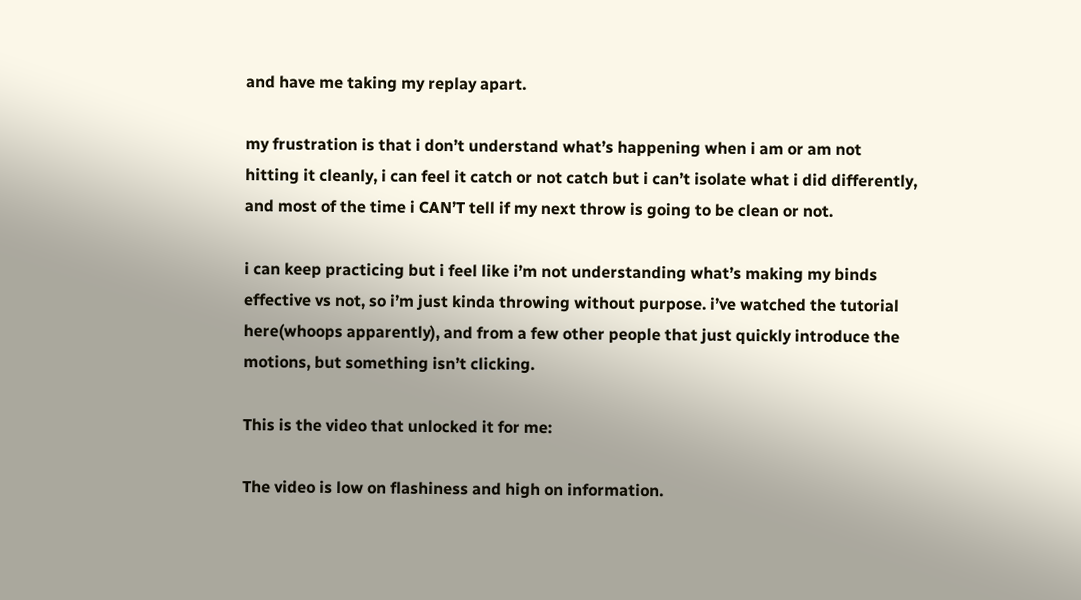and have me taking my replay apart.

my frustration is that i don’t understand what’s happening when i am or am not hitting it cleanly, i can feel it catch or not catch but i can’t isolate what i did differently, and most of the time i CAN’T tell if my next throw is going to be clean or not.

i can keep practicing but i feel like i’m not understanding what’s making my binds effective vs not, so i’m just kinda throwing without purpose. i’ve watched the tutorial here(whoops apparently), and from a few other people that just quickly introduce the motions, but something isn’t clicking.

This is the video that unlocked it for me:

The video is low on flashiness and high on information.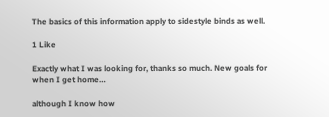The basics of this information apply to sidestyle binds as well.

1 Like

Exactly what I was looking for, thanks so much. New goals for when I get home…

although I know how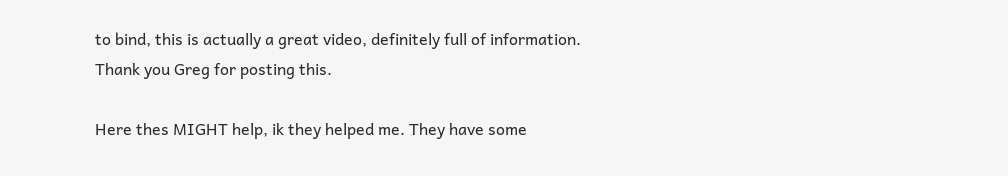to bind, this is actually a great video, definitely full of information.
Thank you Greg for posting this.

Here thes MIGHT help, ik they helped me. They have some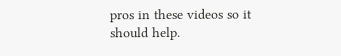pros in these videos so it should help.